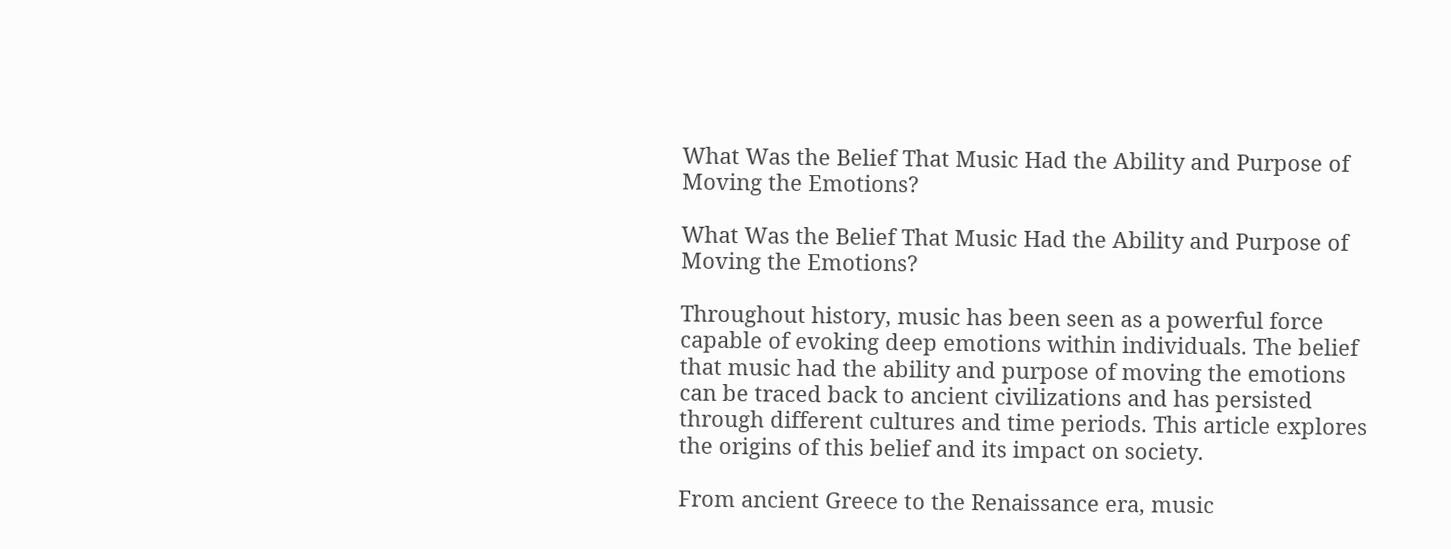What Was the Belief That Music Had the Ability and Purpose of Moving the Emotions?

What Was the Belief That Music Had the Ability and Purpose of Moving the Emotions?

Throughout history, music has been seen as a powerful force capable of evoking deep emotions within individuals. The belief that music had the ability and purpose of moving the emotions can be traced back to ancient civilizations and has persisted through different cultures and time periods. This article explores the origins of this belief and its impact on society.

From ancient Greece to the Renaissance era, music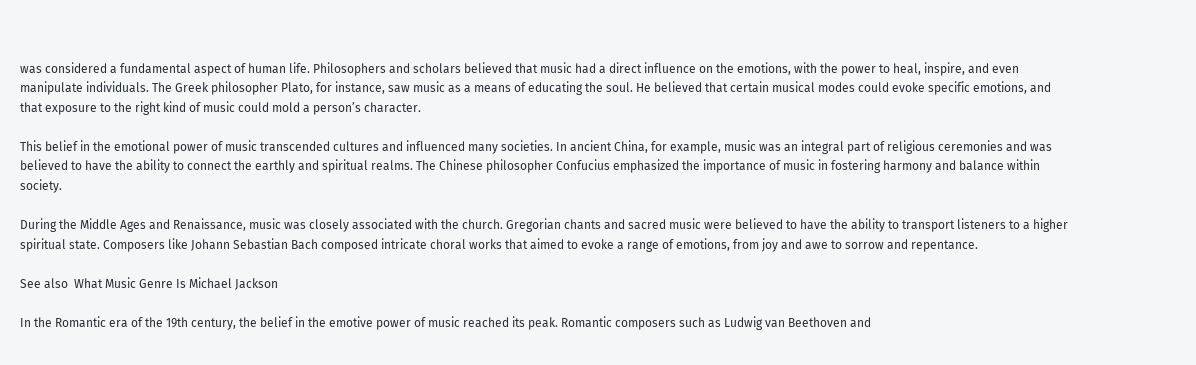was considered a fundamental aspect of human life. Philosophers and scholars believed that music had a direct influence on the emotions, with the power to heal, inspire, and even manipulate individuals. The Greek philosopher Plato, for instance, saw music as a means of educating the soul. He believed that certain musical modes could evoke specific emotions, and that exposure to the right kind of music could mold a person’s character.

This belief in the emotional power of music transcended cultures and influenced many societies. In ancient China, for example, music was an integral part of religious ceremonies and was believed to have the ability to connect the earthly and spiritual realms. The Chinese philosopher Confucius emphasized the importance of music in fostering harmony and balance within society.

During the Middle Ages and Renaissance, music was closely associated with the church. Gregorian chants and sacred music were believed to have the ability to transport listeners to a higher spiritual state. Composers like Johann Sebastian Bach composed intricate choral works that aimed to evoke a range of emotions, from joy and awe to sorrow and repentance.

See also  What Music Genre Is Michael Jackson

In the Romantic era of the 19th century, the belief in the emotive power of music reached its peak. Romantic composers such as Ludwig van Beethoven and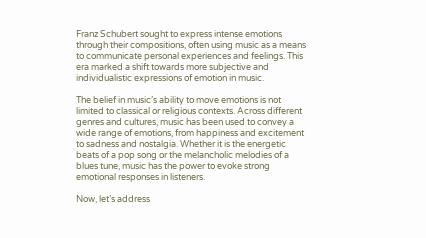Franz Schubert sought to express intense emotions through their compositions, often using music as a means to communicate personal experiences and feelings. This era marked a shift towards more subjective and individualistic expressions of emotion in music.

The belief in music’s ability to move emotions is not limited to classical or religious contexts. Across different genres and cultures, music has been used to convey a wide range of emotions, from happiness and excitement to sadness and nostalgia. Whether it is the energetic beats of a pop song or the melancholic melodies of a blues tune, music has the power to evoke strong emotional responses in listeners.

Now, let’s address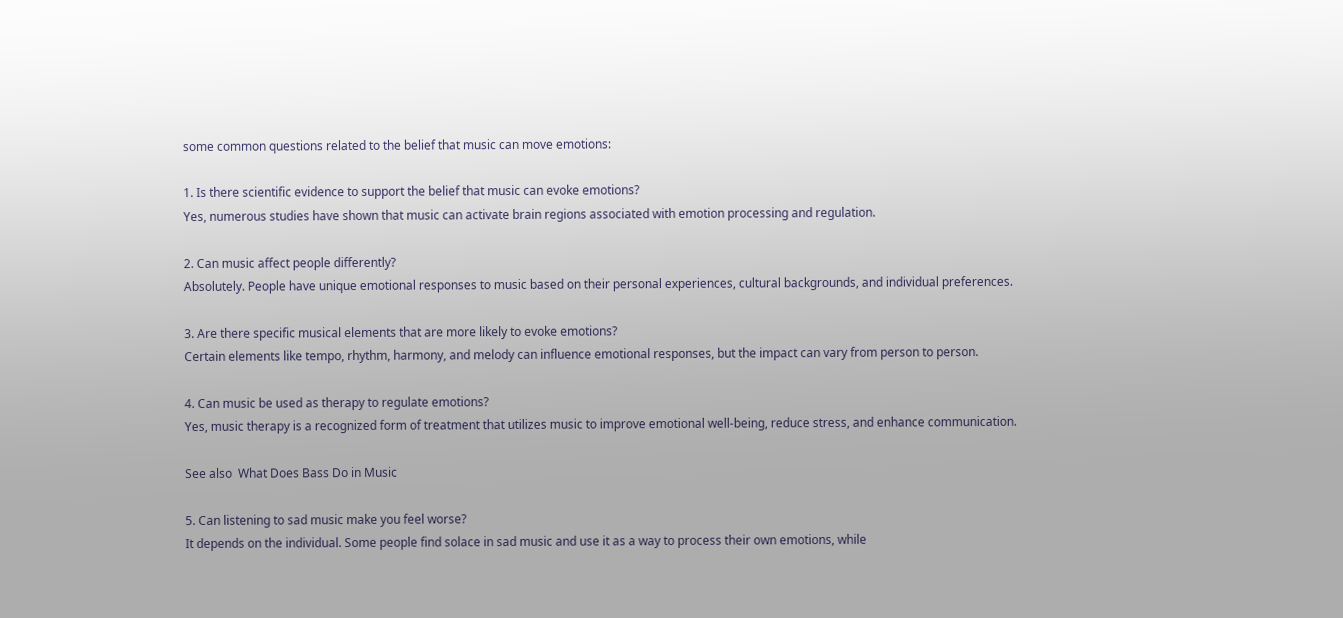some common questions related to the belief that music can move emotions:

1. Is there scientific evidence to support the belief that music can evoke emotions?
Yes, numerous studies have shown that music can activate brain regions associated with emotion processing and regulation.

2. Can music affect people differently?
Absolutely. People have unique emotional responses to music based on their personal experiences, cultural backgrounds, and individual preferences.

3. Are there specific musical elements that are more likely to evoke emotions?
Certain elements like tempo, rhythm, harmony, and melody can influence emotional responses, but the impact can vary from person to person.

4. Can music be used as therapy to regulate emotions?
Yes, music therapy is a recognized form of treatment that utilizes music to improve emotional well-being, reduce stress, and enhance communication.

See also  What Does Bass Do in Music

5. Can listening to sad music make you feel worse?
It depends on the individual. Some people find solace in sad music and use it as a way to process their own emotions, while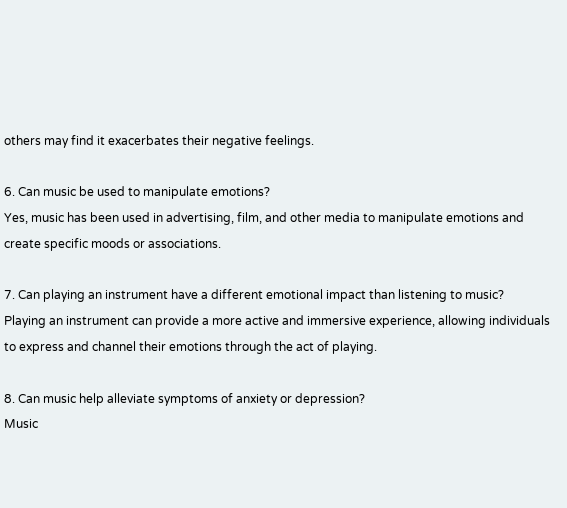others may find it exacerbates their negative feelings.

6. Can music be used to manipulate emotions?
Yes, music has been used in advertising, film, and other media to manipulate emotions and create specific moods or associations.

7. Can playing an instrument have a different emotional impact than listening to music?
Playing an instrument can provide a more active and immersive experience, allowing individuals to express and channel their emotions through the act of playing.

8. Can music help alleviate symptoms of anxiety or depression?
Music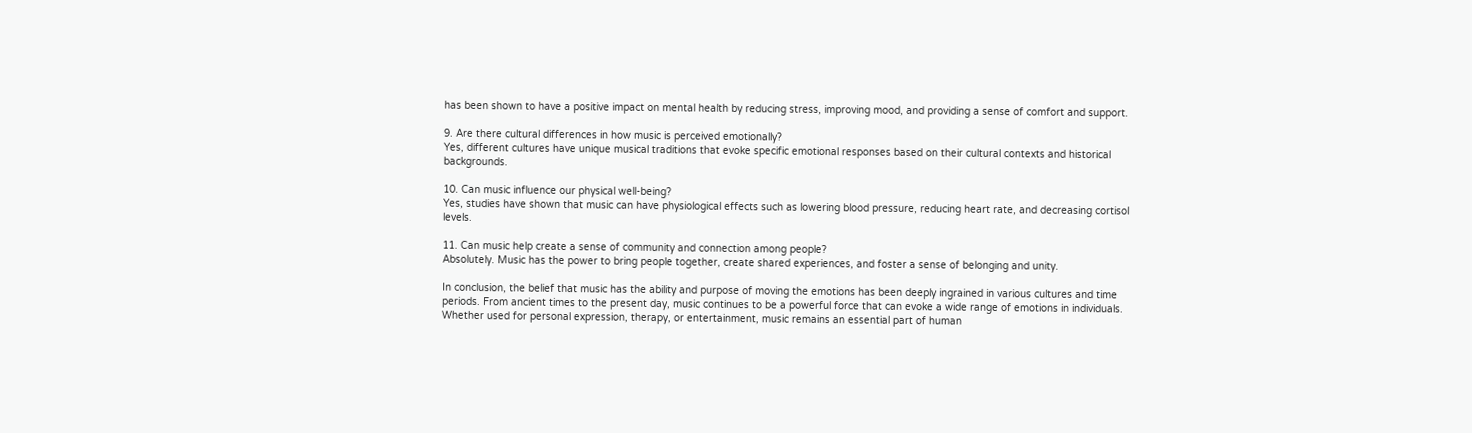has been shown to have a positive impact on mental health by reducing stress, improving mood, and providing a sense of comfort and support.

9. Are there cultural differences in how music is perceived emotionally?
Yes, different cultures have unique musical traditions that evoke specific emotional responses based on their cultural contexts and historical backgrounds.

10. Can music influence our physical well-being?
Yes, studies have shown that music can have physiological effects such as lowering blood pressure, reducing heart rate, and decreasing cortisol levels.

11. Can music help create a sense of community and connection among people?
Absolutely. Music has the power to bring people together, create shared experiences, and foster a sense of belonging and unity.

In conclusion, the belief that music has the ability and purpose of moving the emotions has been deeply ingrained in various cultures and time periods. From ancient times to the present day, music continues to be a powerful force that can evoke a wide range of emotions in individuals. Whether used for personal expression, therapy, or entertainment, music remains an essential part of human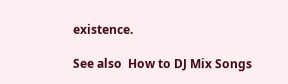existence.

See also  How to DJ Mix Songs